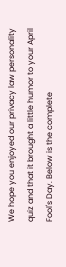We hope you enjoyed our privacy law personality quiz and that it brought a little humor to your April Fool's Day. Below is the complete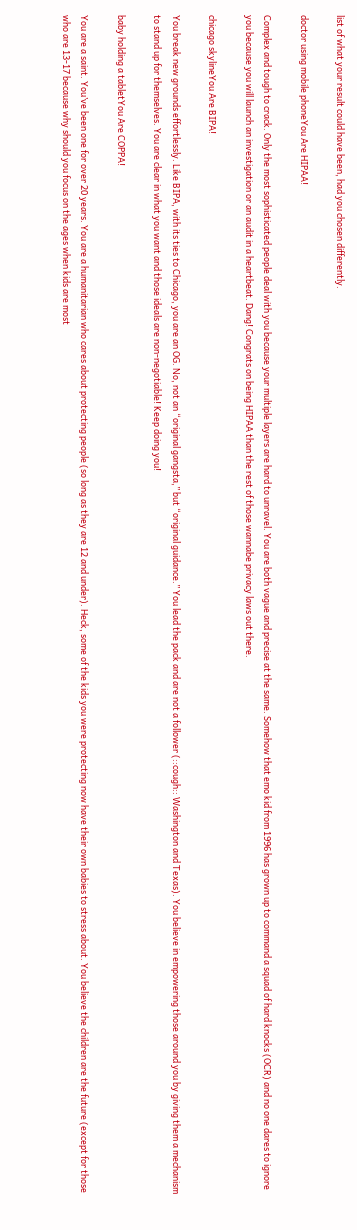list of what your result could have been, had you chosen differently.

doctor using mobile phoneYou Are HIPAA!

Complex and tough to crack. Only the most sophisticated people deal with you because your multiple layers are hard to unravel. You are both vague and precise at the same. Somehow that emo kid from 1996 has grown up to command a squad of hard knocks (OCR) and no one dares to ignore you because you will launch an investigation or an audit in a heartbeat. Dang! Congrats on being HIPAA than the rest of those wannabe privacy laws out there.

chicago skylineYou Are BIPA!

You break new grounds effortlessly. Like BIPA, with its ties to Chicago, you are an OG. No, not an “original gangsta,” but “original guidance.” You lead the pack and are not a follower (::cough:: Washington and Texas). You believe in empowering those around you by giving them a mechanism to stand up for themselves. You are clear in what you want and those ideals are non-negotiable! Keep doing you!

baby holding a tabletYou Are COPPA!

You are a saint. You’ve been one for over 20 years. You are a humanitarian who cares about protecting people (so long as they are 12 and under). Heck, some of the kids you were protecting now have their own babies to stress about. You believe the children are the future (except for those who are 13-17 because why should you focus on the ages when kids are most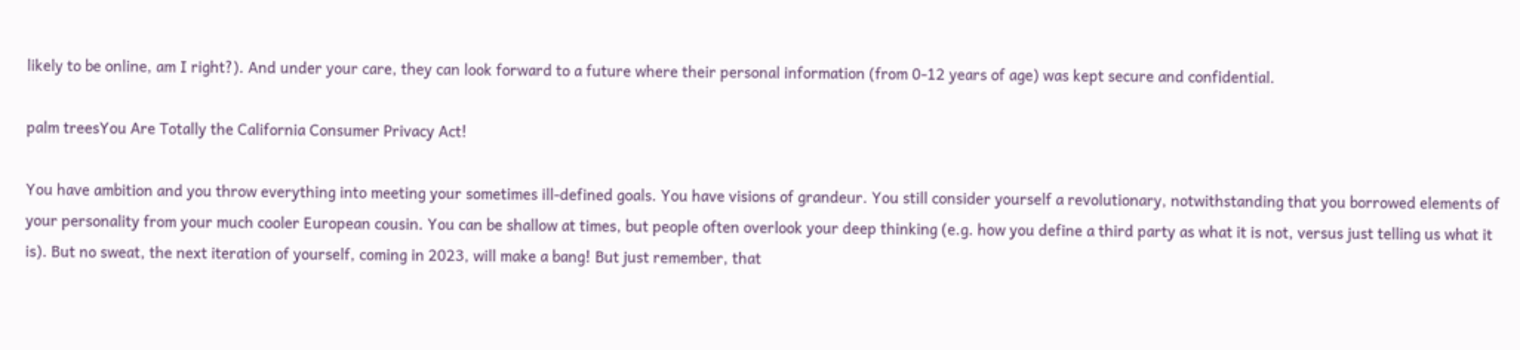likely to be online, am I right?). And under your care, they can look forward to a future where their personal information (from 0-12 years of age) was kept secure and confidential.

palm treesYou Are Totally the California Consumer Privacy Act!

You have ambition and you throw everything into meeting your sometimes ill-defined goals. You have visions of grandeur. You still consider yourself a revolutionary, notwithstanding that you borrowed elements of your personality from your much cooler European cousin. You can be shallow at times, but people often overlook your deep thinking (e.g. how you define a third party as what it is not, versus just telling us what it is). But no sweat, the next iteration of yourself, coming in 2023, will make a bang! But just remember, that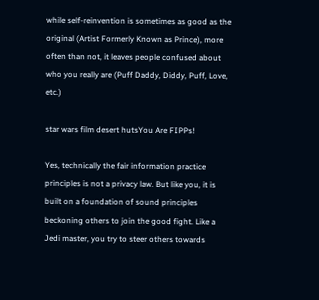while self-reinvention is sometimes as good as the original (Artist Formerly Known as Prince), more often than not, it leaves people confused about who you really are (Puff Daddy, Diddy, Puff, Love, etc.)

star wars film desert hutsYou Are FIPPs!

Yes, technically the fair information practice principles is not a privacy law. But like you, it is built on a foundation of sound principles beckoning others to join the good fight. Like a Jedi master, you try to steer others towards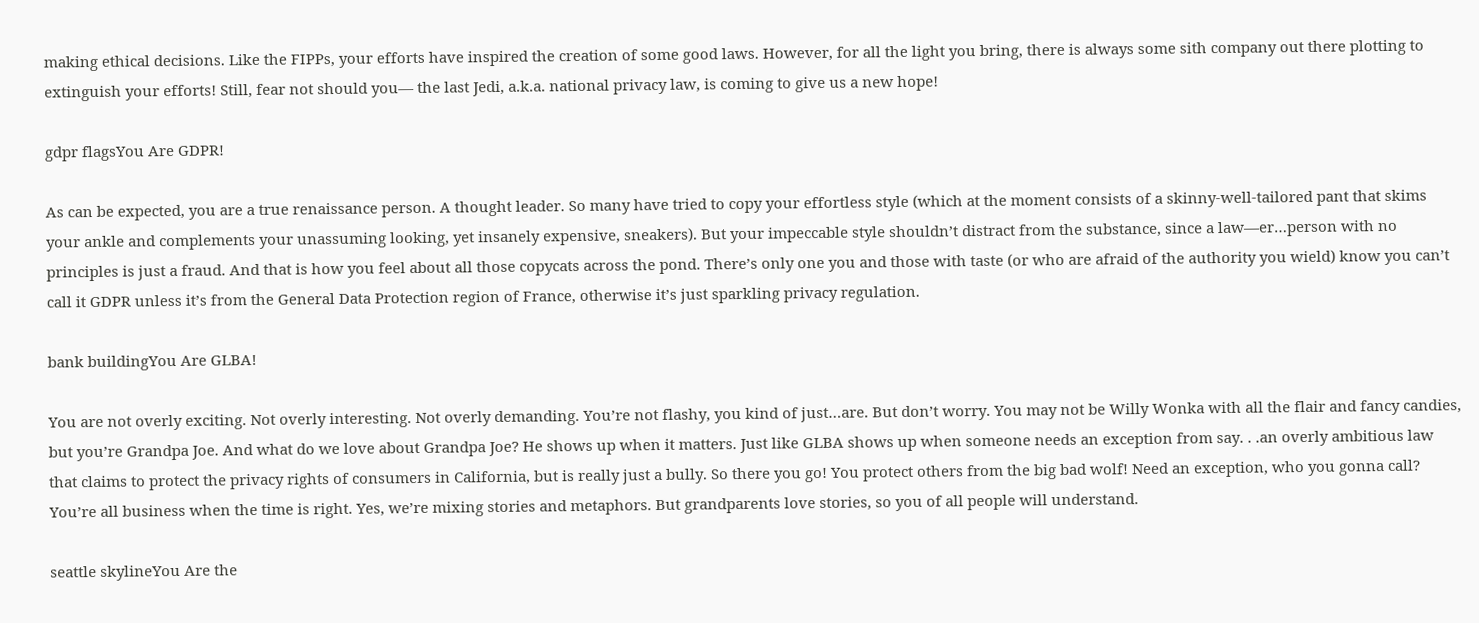making ethical decisions. Like the FIPPs, your efforts have inspired the creation of some good laws. However, for all the light you bring, there is always some sith company out there plotting to extinguish your efforts! Still, fear not should you— the last Jedi, a.k.a. national privacy law, is coming to give us a new hope!

gdpr flagsYou Are GDPR!

As can be expected, you are a true renaissance person. A thought leader. So many have tried to copy your effortless style (which at the moment consists of a skinny-well-tailored pant that skims your ankle and complements your unassuming looking, yet insanely expensive, sneakers). But your impeccable style shouldn’t distract from the substance, since a law—er…person with no principles is just a fraud. And that is how you feel about all those copycats across the pond. There’s only one you and those with taste (or who are afraid of the authority you wield) know you can’t call it GDPR unless it’s from the General Data Protection region of France, otherwise it’s just sparkling privacy regulation.

bank buildingYou Are GLBA!

You are not overly exciting. Not overly interesting. Not overly demanding. You’re not flashy, you kind of just…are. But don’t worry. You may not be Willy Wonka with all the flair and fancy candies, but you’re Grandpa Joe. And what do we love about Grandpa Joe? He shows up when it matters. Just like GLBA shows up when someone needs an exception from say. . .an overly ambitious law that claims to protect the privacy rights of consumers in California, but is really just a bully. So there you go! You protect others from the big bad wolf! Need an exception, who you gonna call? You’re all business when the time is right. Yes, we’re mixing stories and metaphors. But grandparents love stories, so you of all people will understand.

seattle skylineYou Are the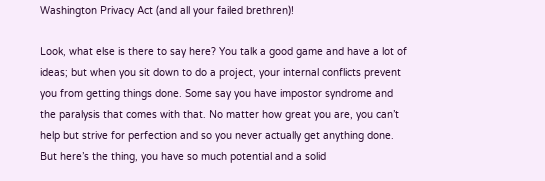Washington Privacy Act (and all your failed brethren)!

Look, what else is there to say here? You talk a good game and have a lot of ideas; but when you sit down to do a project, your internal conflicts prevent you from getting things done. Some say you have impostor syndrome and the paralysis that comes with that. No matter how great you are, you can’t help but strive for perfection and so you never actually get anything done. But here’s the thing, you have so much potential and a solid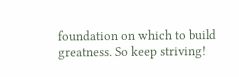foundation on which to build greatness. So keep striving!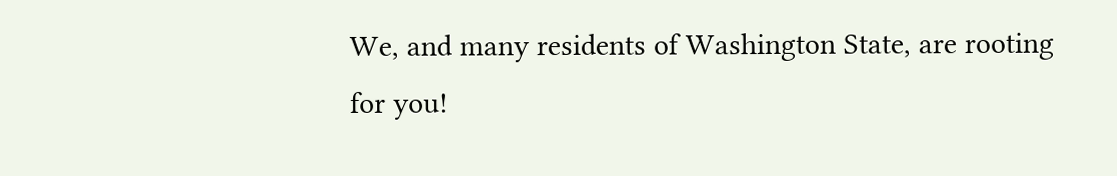We, and many residents of Washington State, are rooting for you!